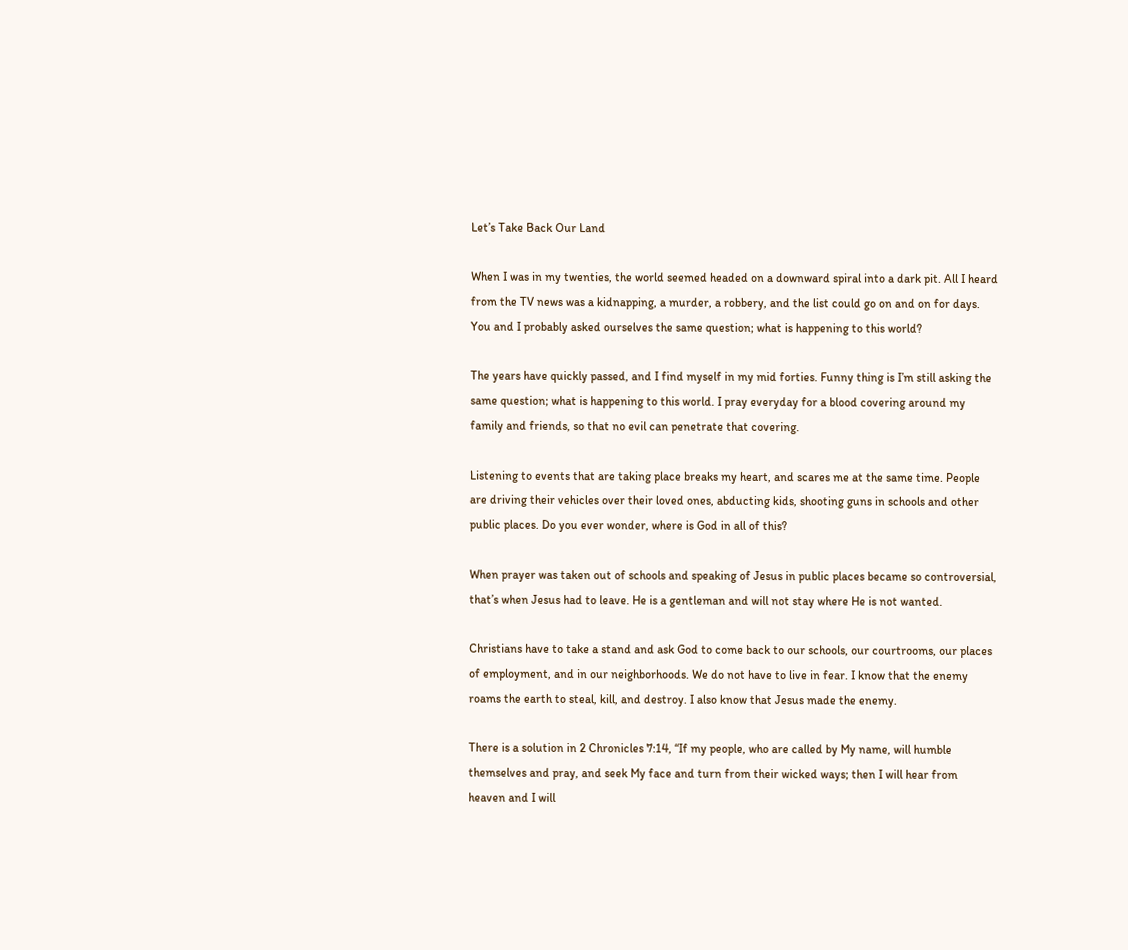Let’s Take Back Our Land

When I was in my twenties, the world seemed headed on a downward spiral into a dark pit. All I heard from the TV news was a kidnapping, a murder, a robbery, and the list could go on and on for days. You and I probably asked ourselves the same question; what is happening to this world?

The years have quickly passed, and I find myself in my mid forties. Funny thing is I’m still asking the same question; what is happening to this world. I pray everyday for a blood covering around my family and friends, so that no evil can penetrate that covering.

Listening to events that are taking place breaks my heart, and scares me at the same time. People are driving their vehicles over their loved ones, abducting kids, shooting guns in schools and other public places. Do you ever wonder, where is God in all of this?

When prayer was taken out of schools and speaking of Jesus in public places became so controversial, that’s when Jesus had to leave. He is a gentleman and will not stay where He is not wanted.

Christians have to take a stand and ask God to come back to our schools, our courtrooms, our places of employment, and in our neighborhoods. We do not have to live in fear. I know that the enemy roams the earth to steal, kill, and destroy. I also know that Jesus made the enemy.

There is a solution in 2 Chronicles 7:14, “If my people, who are called by My name, will humble themselves and pray, and seek My face and turn from their wicked ways; then I will hear from heaven and I will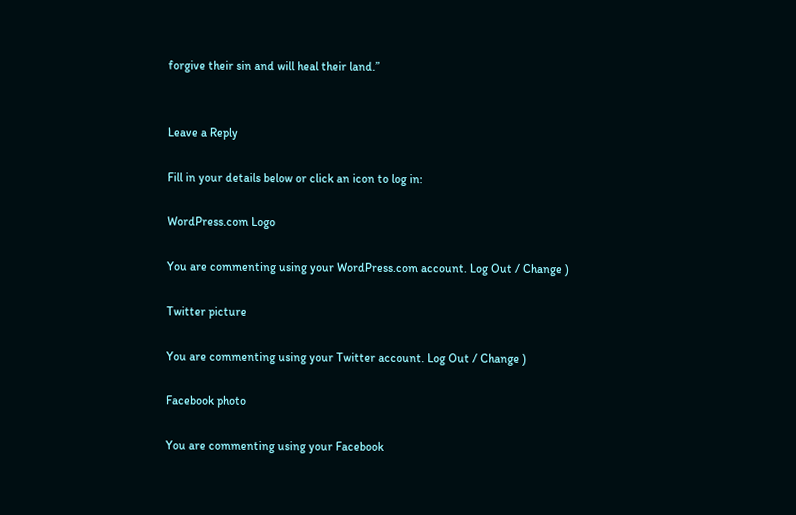forgive their sin and will heal their land.”


Leave a Reply

Fill in your details below or click an icon to log in:

WordPress.com Logo

You are commenting using your WordPress.com account. Log Out / Change )

Twitter picture

You are commenting using your Twitter account. Log Out / Change )

Facebook photo

You are commenting using your Facebook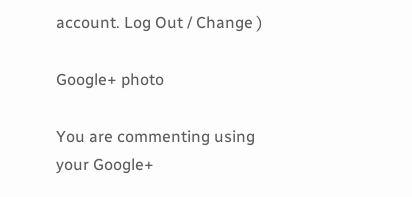account. Log Out / Change )

Google+ photo

You are commenting using your Google+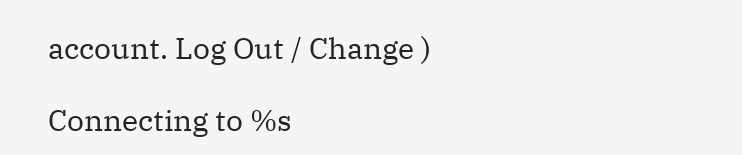account. Log Out / Change )

Connecting to %s